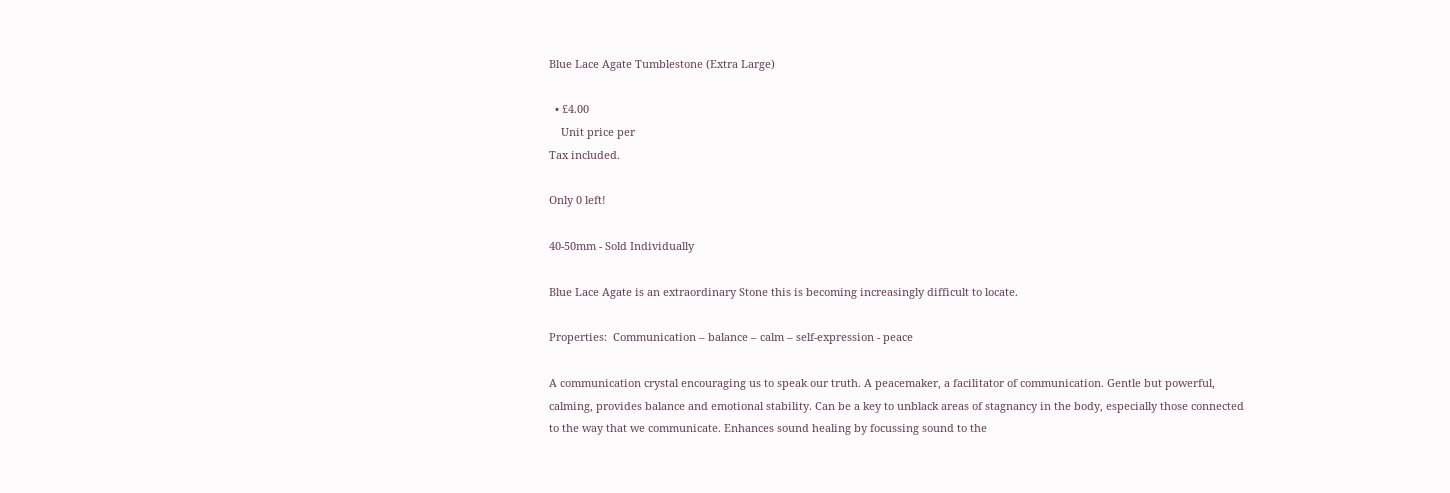Blue Lace Agate Tumblestone (Extra Large)

  • £4.00
    Unit price per
Tax included.

Only 0 left!

40-50mm - Sold Individually

Blue Lace Agate is an extraordinary Stone this is becoming increasingly difficult to locate.

Properties:  Communication – balance – calm – self-expression - peace

A communication crystal encouraging us to speak our truth. A peacemaker, a facilitator of communication. Gentle but powerful, calming, provides balance and emotional stability. Can be a key to unblack areas of stagnancy in the body, especially those connected to the way that we communicate. Enhances sound healing by focussing sound to the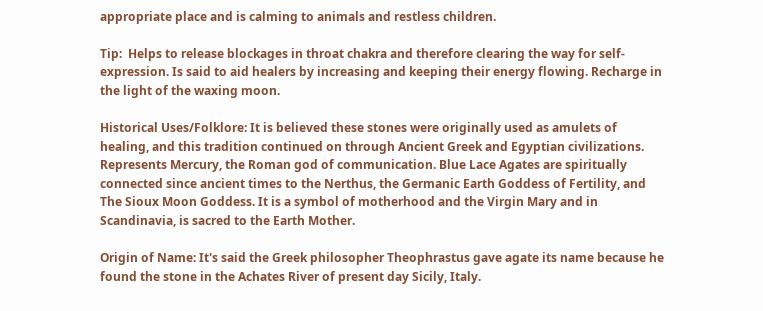appropriate place and is calming to animals and restless children.

Tip:  Helps to release blockages in throat chakra and therefore clearing the way for self-expression. Is said to aid healers by increasing and keeping their energy flowing. Recharge in the light of the waxing moon.

Historical Uses/Folklore: It is believed these stones were originally used as amulets of healing, and this tradition continued on through Ancient Greek and Egyptian civilizations. Represents Mercury, the Roman god of communication. Blue Lace Agates are spiritually connected since ancient times to the Nerthus, the Germanic Earth Goddess of Fertility, and The Sioux Moon Goddess. It is a symbol of motherhood and the Virgin Mary and in Scandinavia, is sacred to the Earth Mother.

Origin of Name: It's said the Greek philosopher Theophrastus gave agate its name because he found the stone in the Achates River of present day Sicily, Italy.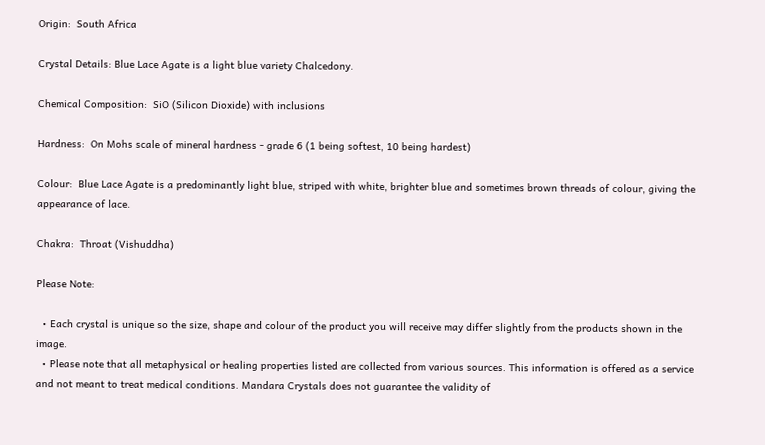Origin:  South Africa

Crystal Details: Blue Lace Agate is a light blue variety Chalcedony.

Chemical Composition:  SiO (Silicon Dioxide) with inclusions

Hardness:  On Mohs scale of mineral hardness - grade 6 (1 being softest, 10 being hardest)

Colour:  Blue Lace Agate is a predominantly light blue, striped with white, brighter blue and sometimes brown threads of colour, giving the appearance of lace.

Chakra:  Throat (Vishuddha)

Please Note:

  • Each crystal is unique so the size, shape and colour of the product you will receive may differ slightly from the products shown in the image.
  • Please note that all metaphysical or healing properties listed are collected from various sources. This information is offered as a service and not meant to treat medical conditions. Mandara Crystals does not guarantee the validity of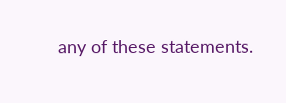any of these statements.